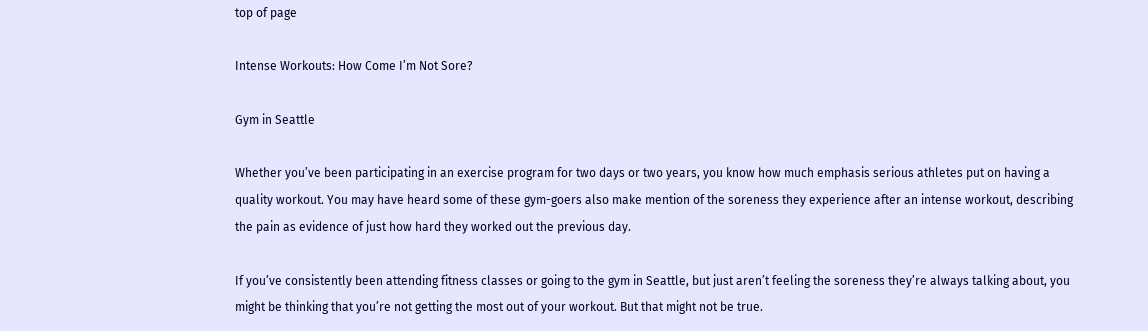top of page

Intense Workouts: How Come I’m Not Sore?

Gym in Seattle

Whether you’ve been participating in an exercise program for two days or two years, you know how much emphasis serious athletes put on having a quality workout. You may have heard some of these gym-goers also make mention of the soreness they experience after an intense workout, describing the pain as evidence of just how hard they worked out the previous day.

If you’ve consistently been attending fitness classes or going to the gym in Seattle, but just aren’t feeling the soreness they’re always talking about, you might be thinking that you’re not getting the most out of your workout. But that might not be true.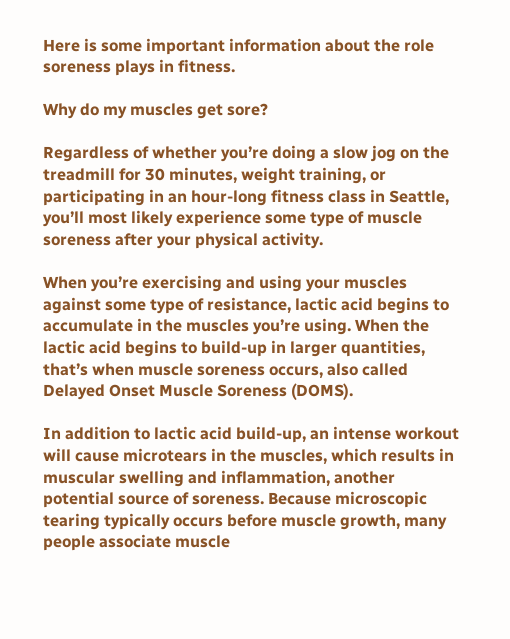Here is some important information about the role soreness plays in fitness.

Why do my muscles get sore?

Regardless of whether you’re doing a slow jog on the treadmill for 30 minutes, weight training, or participating in an hour-long fitness class in Seattle, you’ll most likely experience some type of muscle soreness after your physical activity.

When you’re exercising and using your muscles against some type of resistance, lactic acid begins to accumulate in the muscles you’re using. When the lactic acid begins to build-up in larger quantities, that’s when muscle soreness occurs, also called Delayed Onset Muscle Soreness (DOMS).

In addition to lactic acid build-up, an intense workout will cause microtears in the muscles, which results in muscular swelling and inflammation, another potential source of soreness. Because microscopic tearing typically occurs before muscle growth, many people associate muscle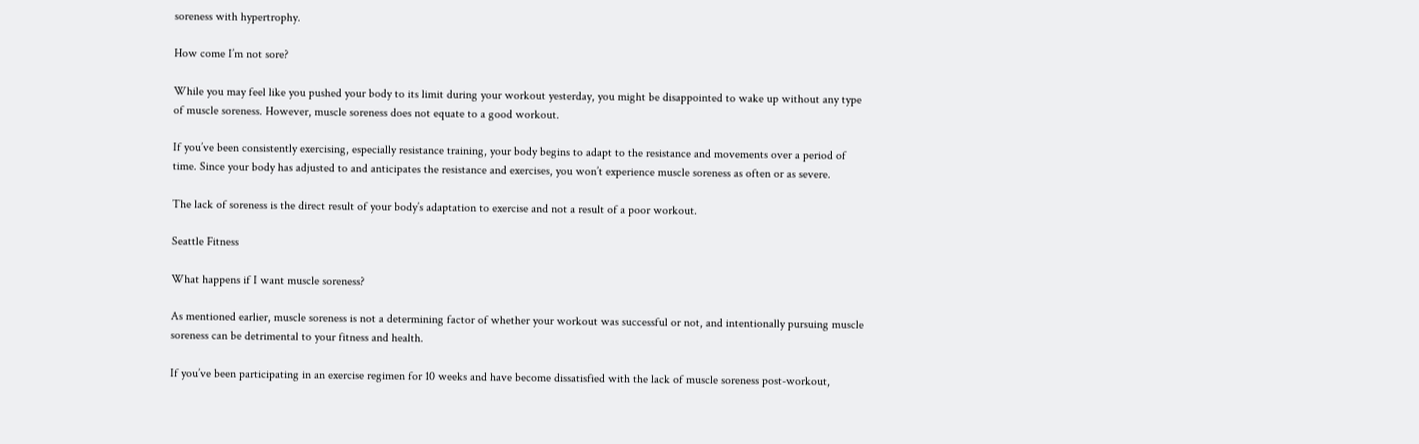soreness with hypertrophy.

How come I’m not sore?

While you may feel like you pushed your body to its limit during your workout yesterday, you might be disappointed to wake up without any type of muscle soreness. However, muscle soreness does not equate to a good workout.

If you’ve been consistently exercising, especially resistance training, your body begins to adapt to the resistance and movements over a period of time. Since your body has adjusted to and anticipates the resistance and exercises, you won’t experience muscle soreness as often or as severe.

The lack of soreness is the direct result of your body’s adaptation to exercise and not a result of a poor workout.

Seattle Fitness

What happens if I want muscle soreness?

As mentioned earlier, muscle soreness is not a determining factor of whether your workout was successful or not, and intentionally pursuing muscle soreness can be detrimental to your fitness and health.

If you’ve been participating in an exercise regimen for 10 weeks and have become dissatisfied with the lack of muscle soreness post-workout,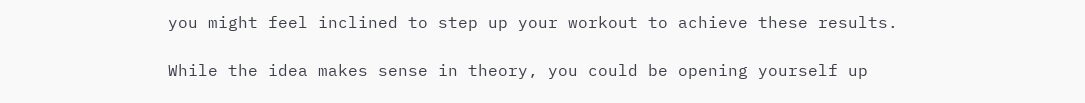you might feel inclined to step up your workout to achieve these results.

While the idea makes sense in theory, you could be opening yourself up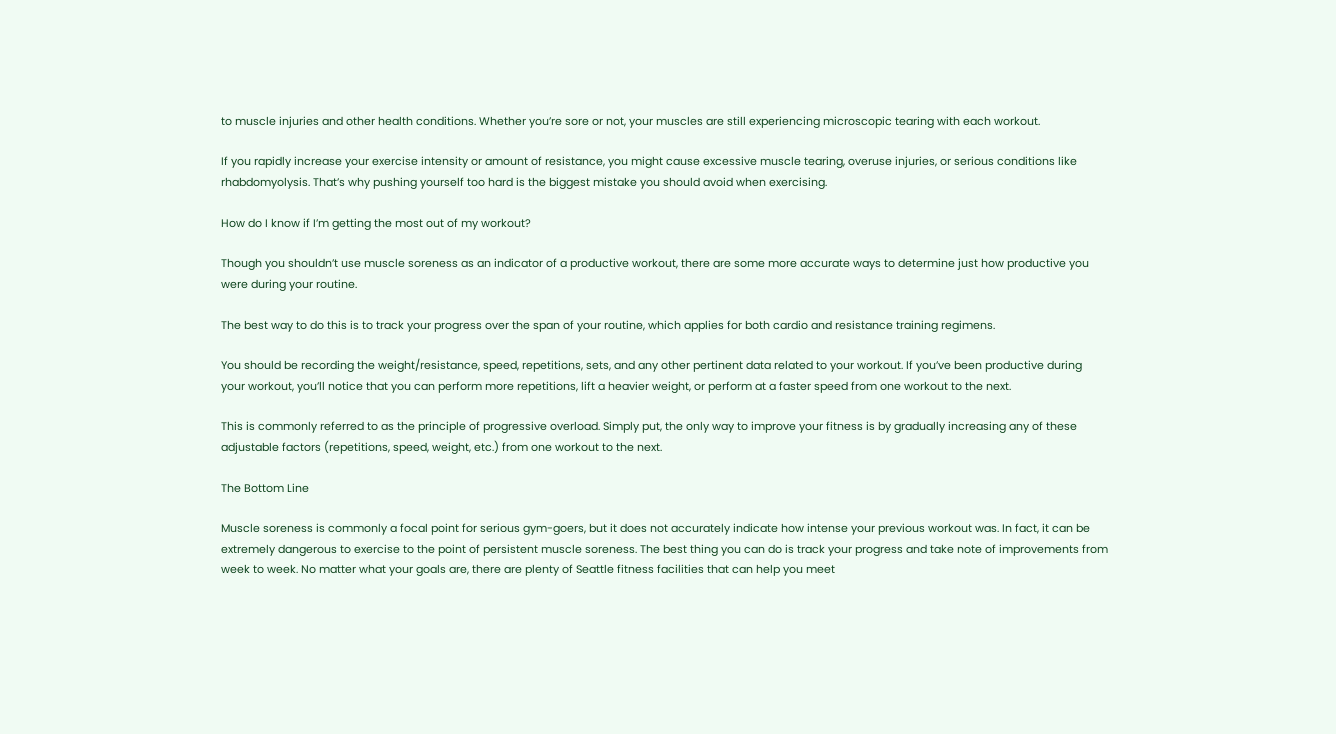to muscle injuries and other health conditions. Whether you’re sore or not, your muscles are still experiencing microscopic tearing with each workout.

If you rapidly increase your exercise intensity or amount of resistance, you might cause excessive muscle tearing, overuse injuries, or serious conditions like rhabdomyolysis. That’s why pushing yourself too hard is the biggest mistake you should avoid when exercising.

How do I know if I’m getting the most out of my workout?

Though you shouldn’t use muscle soreness as an indicator of a productive workout, there are some more accurate ways to determine just how productive you were during your routine.

The best way to do this is to track your progress over the span of your routine, which applies for both cardio and resistance training regimens.

You should be recording the weight/resistance, speed, repetitions, sets, and any other pertinent data related to your workout. If you’ve been productive during your workout, you’ll notice that you can perform more repetitions, lift a heavier weight, or perform at a faster speed from one workout to the next.

This is commonly referred to as the principle of progressive overload. Simply put, the only way to improve your fitness is by gradually increasing any of these adjustable factors (repetitions, speed, weight, etc.) from one workout to the next.

The Bottom Line

Muscle soreness is commonly a focal point for serious gym-goers, but it does not accurately indicate how intense your previous workout was. In fact, it can be extremely dangerous to exercise to the point of persistent muscle soreness. The best thing you can do is track your progress and take note of improvements from week to week. No matter what your goals are, there are plenty of Seattle fitness facilities that can help you meet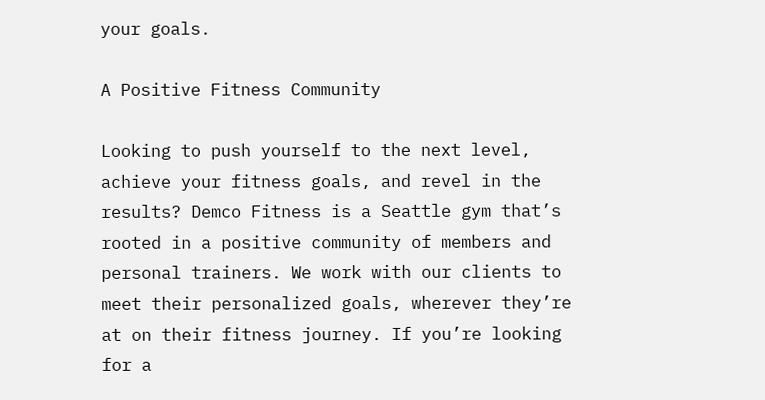your goals.

A Positive Fitness Community

Looking to push yourself to the next level, achieve your fitness goals, and revel in the results? Demco Fitness is a Seattle gym that’s rooted in a positive community of members and personal trainers. We work with our clients to meet their personalized goals, wherever they’re at on their fitness journey. If you’re looking for a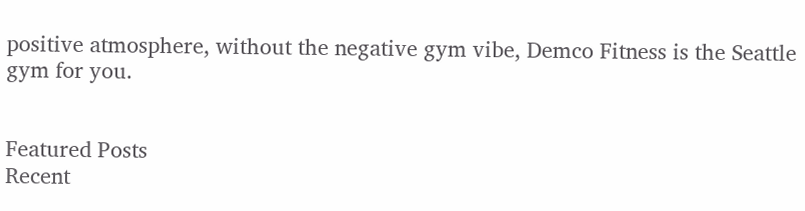positive atmosphere, without the negative gym vibe, Demco Fitness is the Seattle gym for you.


Featured Posts
Recent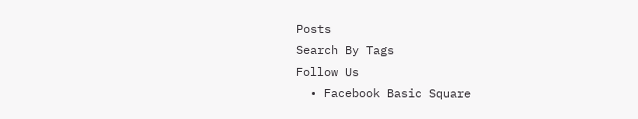Posts
Search By Tags
Follow Us
  • Facebook Basic Square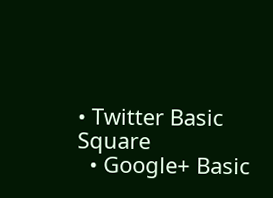• Twitter Basic Square
  • Google+ Basic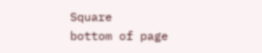Square
bottom of page